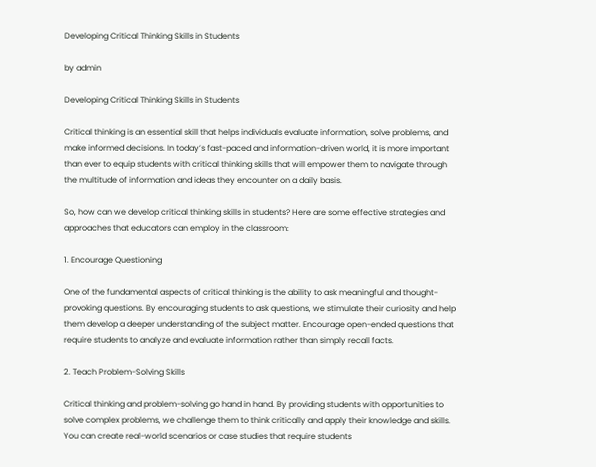Developing Critical Thinking Skills in Students

by admin

Developing Critical Thinking Skills in Students

Critical thinking is an essential skill that helps individuals evaluate information, solve problems, and make informed decisions. In today’s fast-paced and information-driven world, it is more important than ever to equip students with critical thinking skills that will empower them to navigate through the multitude of information and ideas they encounter on a daily basis.

So, how can we develop critical thinking skills in students? Here are some effective strategies and approaches that educators can employ in the classroom:

1. Encourage Questioning

One of the fundamental aspects of critical thinking is the ability to ask meaningful and thought-provoking questions. By encouraging students to ask questions, we stimulate their curiosity and help them develop a deeper understanding of the subject matter. Encourage open-ended questions that require students to analyze and evaluate information rather than simply recall facts.

2. Teach Problem-Solving Skills

Critical thinking and problem-solving go hand in hand. By providing students with opportunities to solve complex problems, we challenge them to think critically and apply their knowledge and skills. You can create real-world scenarios or case studies that require students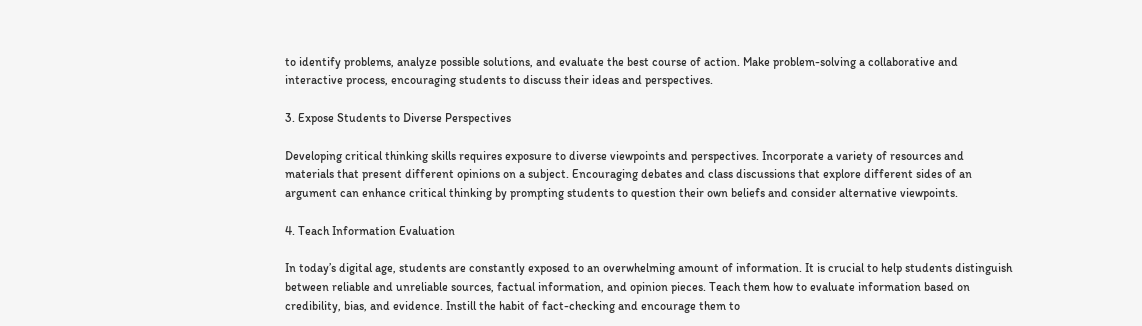to identify problems, analyze possible solutions, and evaluate the best course of action. Make problem-solving a collaborative and interactive process, encouraging students to discuss their ideas and perspectives.

3. Expose Students to Diverse Perspectives

Developing critical thinking skills requires exposure to diverse viewpoints and perspectives. Incorporate a variety of resources and materials that present different opinions on a subject. Encouraging debates and class discussions that explore different sides of an argument can enhance critical thinking by prompting students to question their own beliefs and consider alternative viewpoints.

4. Teach Information Evaluation

In today’s digital age, students are constantly exposed to an overwhelming amount of information. It is crucial to help students distinguish between reliable and unreliable sources, factual information, and opinion pieces. Teach them how to evaluate information based on credibility, bias, and evidence. Instill the habit of fact-checking and encourage them to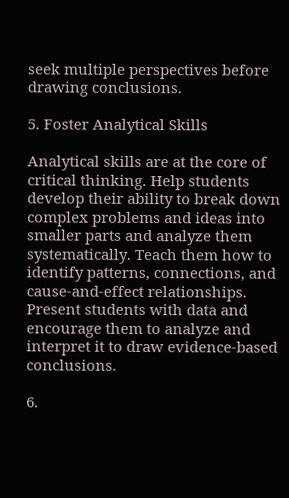seek multiple perspectives before drawing conclusions.

5. Foster Analytical Skills

Analytical skills are at the core of critical thinking. Help students develop their ability to break down complex problems and ideas into smaller parts and analyze them systematically. Teach them how to identify patterns, connections, and cause-and-effect relationships. Present students with data and encourage them to analyze and interpret it to draw evidence-based conclusions.

6.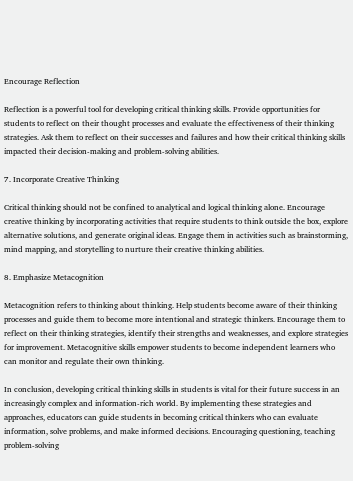Encourage Reflection

Reflection is a powerful tool for developing critical thinking skills. Provide opportunities for students to reflect on their thought processes and evaluate the effectiveness of their thinking strategies. Ask them to reflect on their successes and failures and how their critical thinking skills impacted their decision-making and problem-solving abilities.

7. Incorporate Creative Thinking

Critical thinking should not be confined to analytical and logical thinking alone. Encourage creative thinking by incorporating activities that require students to think outside the box, explore alternative solutions, and generate original ideas. Engage them in activities such as brainstorming, mind mapping, and storytelling to nurture their creative thinking abilities.

8. Emphasize Metacognition

Metacognition refers to thinking about thinking. Help students become aware of their thinking processes and guide them to become more intentional and strategic thinkers. Encourage them to reflect on their thinking strategies, identify their strengths and weaknesses, and explore strategies for improvement. Metacognitive skills empower students to become independent learners who can monitor and regulate their own thinking.

In conclusion, developing critical thinking skills in students is vital for their future success in an increasingly complex and information-rich world. By implementing these strategies and approaches, educators can guide students in becoming critical thinkers who can evaluate information, solve problems, and make informed decisions. Encouraging questioning, teaching problem-solving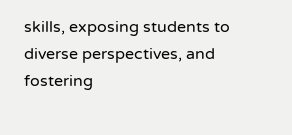skills, exposing students to diverse perspectives, and fostering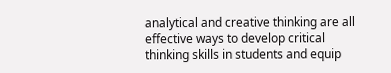analytical and creative thinking are all effective ways to develop critical thinking skills in students and equip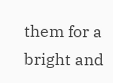them for a bright and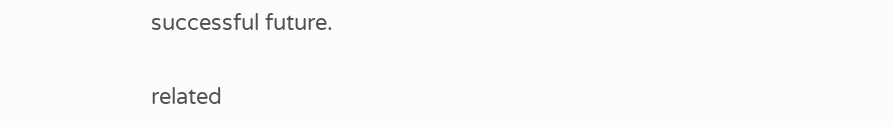successful future.

related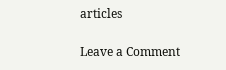articles

Leave a Comment